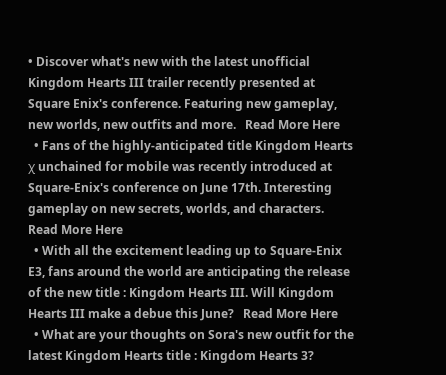• Discover what's new with the latest unofficial Kingdom Hearts III trailer recently presented at Square Enix's conference. Featuring new gameplay, new worlds, new outfits and more.   Read More Here
  • Fans of the highly-anticipated title Kingdom Hearts χ unchained for mobile was recently introduced at Square-Enix's conference on June 17th. Interesting gameplay on new secrets, worlds, and characters.  Read More Here
  • With all the excitement leading up to Square-Enix E3, fans around the world are anticipating the release of the new title : Kingdom Hearts III. Will Kingdom Hearts III make a debue this June?   Read More Here
  • What are your thoughts on Sora's new outfit for the latest Kingdom Hearts title : Kingdom Hearts 3?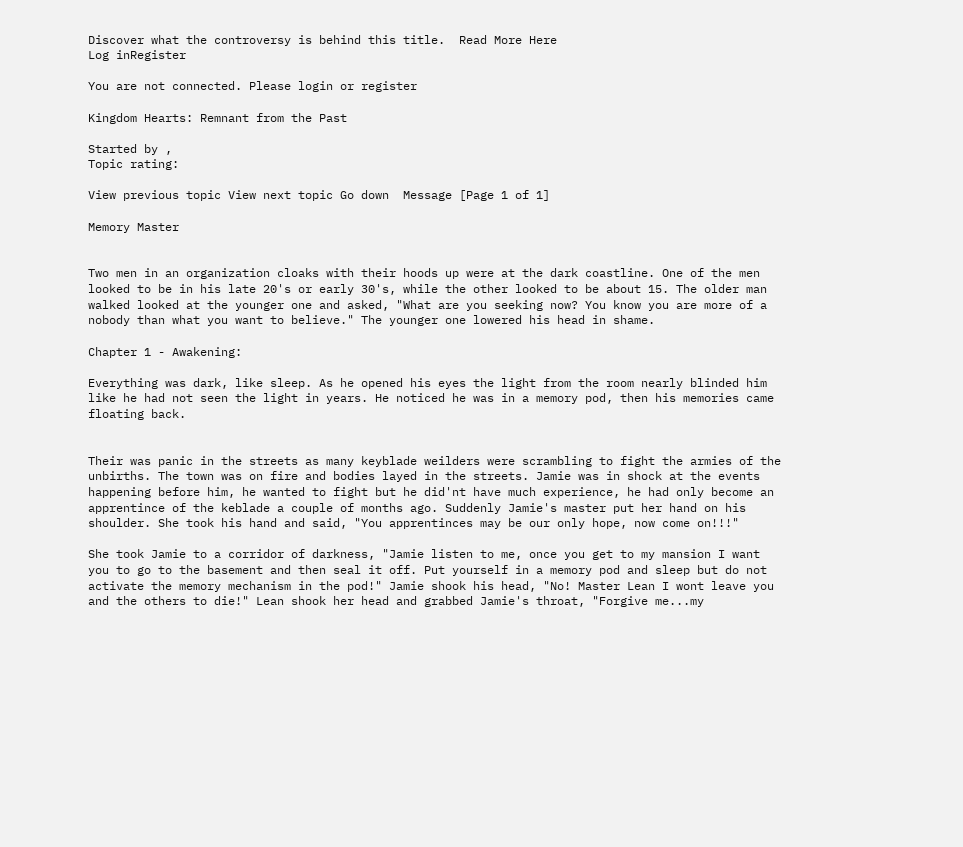Discover what the controversy is behind this title.  Read More Here
Log inRegister

You are not connected. Please login or register

Kingdom Hearts: Remnant from the Past

Started by ,
Topic rating:

View previous topic View next topic Go down  Message [Page 1 of 1]

Memory Master


Two men in an organization cloaks with their hoods up were at the dark coastline. One of the men looked to be in his late 20's or early 30's, while the other looked to be about 15. The older man walked looked at the younger one and asked, "What are you seeking now? You know you are more of a nobody than what you want to believe." The younger one lowered his head in shame.

Chapter 1 - Awakening:

Everything was dark, like sleep. As he opened his eyes the light from the room nearly blinded him like he had not seen the light in years. He noticed he was in a memory pod, then his memories came floating back.


Their was panic in the streets as many keyblade weilders were scrambling to fight the armies of the unbirths. The town was on fire and bodies layed in the streets. Jamie was in shock at the events happening before him, he wanted to fight but he did'nt have much experience, he had only become an apprentince of the keblade a couple of months ago. Suddenly Jamie's master put her hand on his shoulder. She took his hand and said, "You apprentinces may be our only hope, now come on!!!"

She took Jamie to a corridor of darkness, "Jamie listen to me, once you get to my mansion I want you to go to the basement and then seal it off. Put yourself in a memory pod and sleep but do not activate the memory mechanism in the pod!" Jamie shook his head, "No! Master Lean I wont leave you and the others to die!" Lean shook her head and grabbed Jamie's throat, "Forgive me...my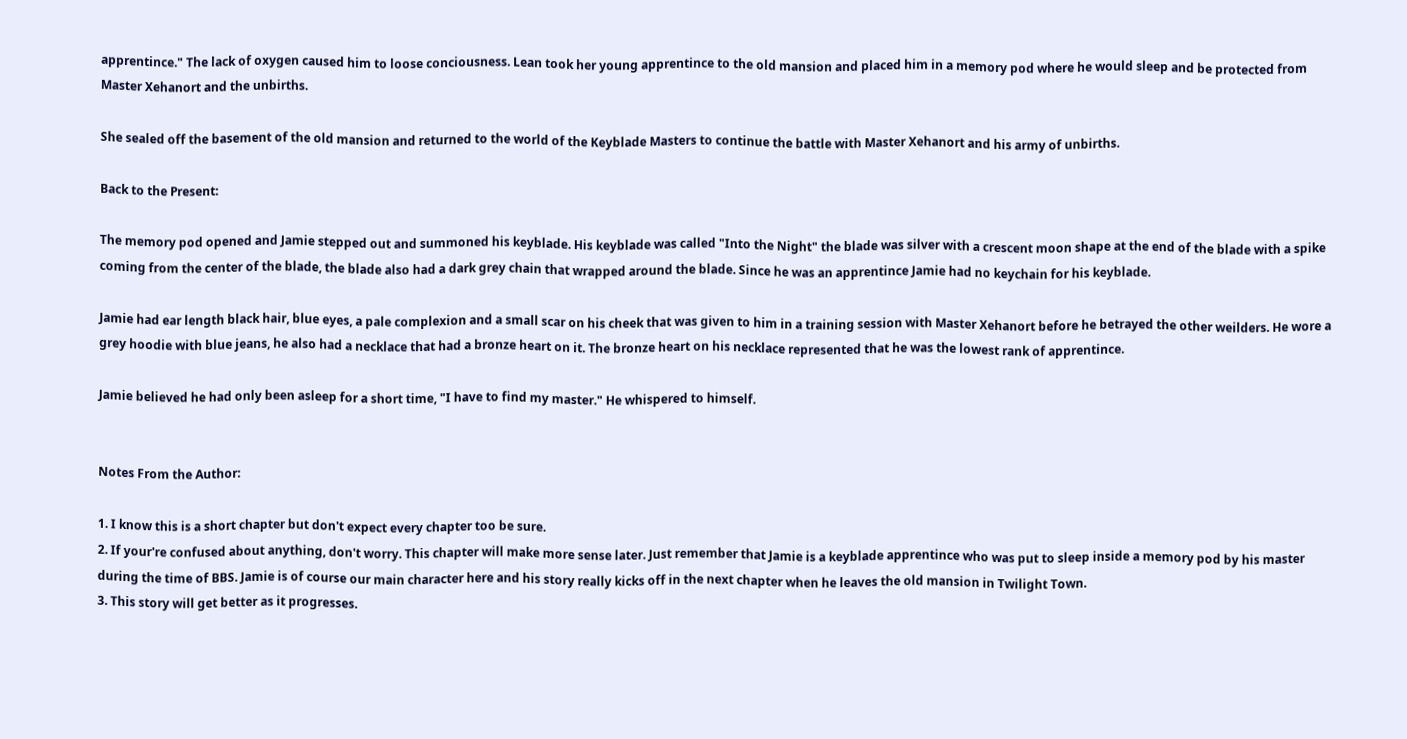apprentince." The lack of oxygen caused him to loose conciousness. Lean took her young apprentince to the old mansion and placed him in a memory pod where he would sleep and be protected from Master Xehanort and the unbirths.

She sealed off the basement of the old mansion and returned to the world of the Keyblade Masters to continue the battle with Master Xehanort and his army of unbirths.

Back to the Present:

The memory pod opened and Jamie stepped out and summoned his keyblade. His keyblade was called "Into the Night" the blade was silver with a crescent moon shape at the end of the blade with a spike coming from the center of the blade, the blade also had a dark grey chain that wrapped around the blade. Since he was an apprentince Jamie had no keychain for his keyblade.

Jamie had ear length black hair, blue eyes, a pale complexion and a small scar on his cheek that was given to him in a training session with Master Xehanort before he betrayed the other weilders. He wore a grey hoodie with blue jeans, he also had a necklace that had a bronze heart on it. The bronze heart on his necklace represented that he was the lowest rank of apprentince.

Jamie believed he had only been asleep for a short time, "I have to find my master." He whispered to himself.


Notes From the Author:

1. I know this is a short chapter but don't expect every chapter too be sure.
2. If your're confused about anything, don't worry. This chapter will make more sense later. Just remember that Jamie is a keyblade apprentince who was put to sleep inside a memory pod by his master during the time of BBS. Jamie is of course our main character here and his story really kicks off in the next chapter when he leaves the old mansion in Twilight Town.
3. This story will get better as it progresses.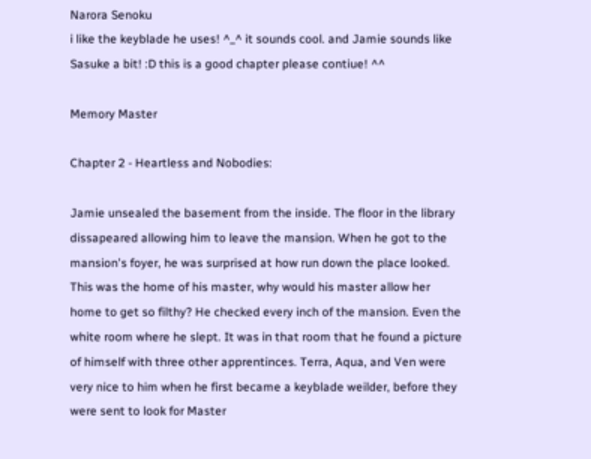Narora Senoku
i like the keyblade he uses! ^_^ it sounds cool. and Jamie sounds like Sasuke a bit! :D this is a good chapter please contiue! ^^

Memory Master

Chapter 2 - Heartless and Nobodies:

Jamie unsealed the basement from the inside. The floor in the library dissapeared allowing him to leave the mansion. When he got to the mansion's foyer, he was surprised at how run down the place looked. This was the home of his master, why would his master allow her home to get so filthy? He checked every inch of the mansion. Even the white room where he slept. It was in that room that he found a picture of himself with three other apprentinces. Terra, Aqua, and Ven were very nice to him when he first became a keyblade weilder, before they were sent to look for Master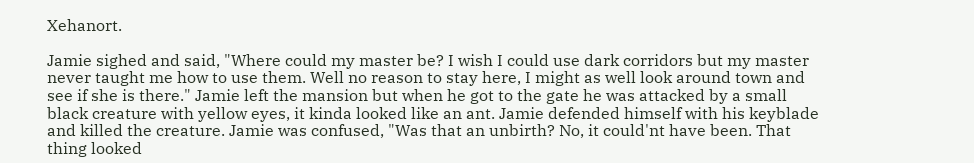Xehanort.

Jamie sighed and said, "Where could my master be? I wish I could use dark corridors but my master never taught me how to use them. Well no reason to stay here, I might as well look around town and see if she is there." Jamie left the mansion but when he got to the gate he was attacked by a small black creature with yellow eyes, it kinda looked like an ant. Jamie defended himself with his keyblade and killed the creature. Jamie was confused, "Was that an unbirth? No, it could'nt have been. That thing looked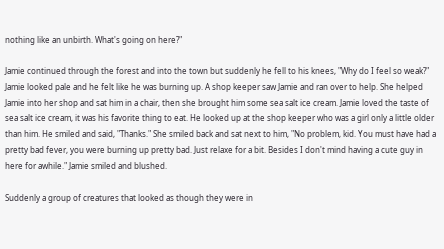nothing like an unbirth. What's going on here?"

Jamie continued through the forest and into the town but suddenly he fell to his knees, "Why do I feel so weak?" Jamie looked pale and he felt like he was burning up. A shop keeper saw Jamie and ran over to help. She helped Jamie into her shop and sat him in a chair, then she brought him some sea salt ice cream. Jamie loved the taste of sea salt ice cream, it was his favorite thing to eat. He looked up at the shop keeper who was a girl only a little older than him. He smiled and said, "Thanks." She smiled back and sat next to him, "No problem, kid. You must have had a pretty bad fever, you were burning up pretty bad. Just relaxe for a bit. Besides I don't mind having a cute guy in here for awhile." Jamie smiled and blushed.

Suddenly a group of creatures that looked as though they were in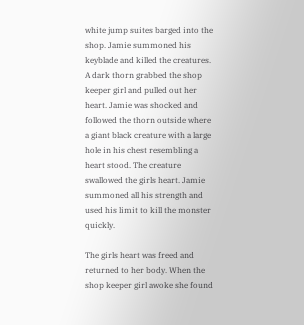white jump suites barged into the shop. Jamie summoned his keyblade and killed the creatures. A dark thorn grabbed the shop keeper girl and pulled out her heart. Jamie was shocked and followed the thorn outside where a giant black creature with a large hole in his chest resembling a heart stood. The creature swallowed the girls heart. Jamie summoned all his strength and used his limit to kill the monster quickly.

The girls heart was freed and returned to her body. When the shop keeper girl awoke she found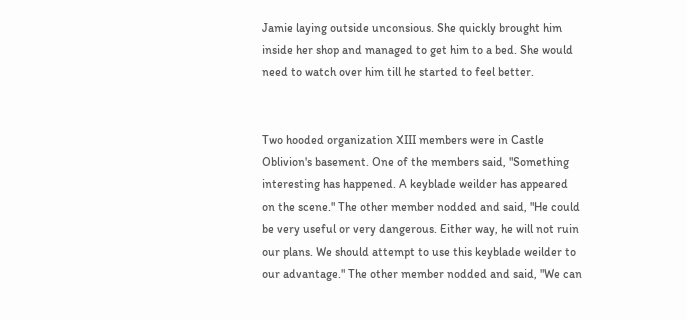Jamie laying outside unconsious. She quickly brought him inside her shop and managed to get him to a bed. She would need to watch over him till he started to feel better.


Two hooded organization XIII members were in Castle Oblivion's basement. One of the members said, "Something interesting has happened. A keyblade weilder has appeared on the scene." The other member nodded and said, "He could be very useful or very dangerous. Either way, he will not ruin our plans. We should attempt to use this keyblade weilder to our advantage." The other member nodded and said, "We can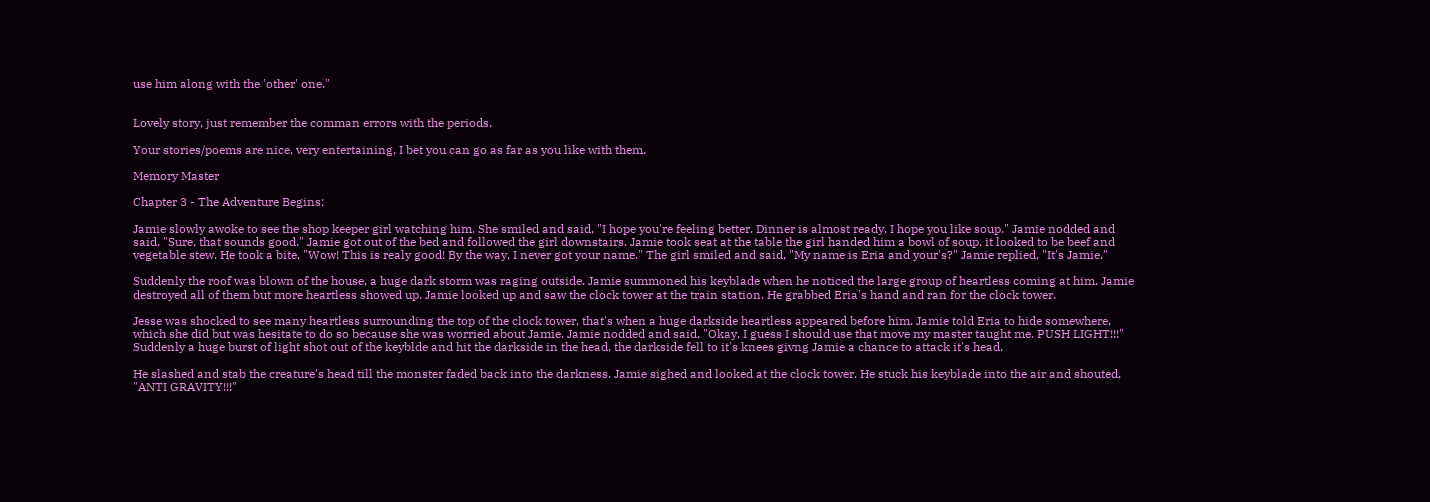use him along with the 'other' one."


Lovely story, just remember the comman errors with the periods.

Your stories/poems are nice, very entertaining, I bet you can go as far as you like with them.

Memory Master

Chapter 3 - The Adventure Begins:

Jamie slowly awoke to see the shop keeper girl watching him. She smiled and said, "I hope you're feeling better. Dinner is almost ready, I hope you like soup." Jamie nodded and said, "Sure, that sounds good." Jamie got out of the bed and followed the girl downstairs. Jamie took seat at the table the girl handed him a bowl of soup, it looked to be beef and vegetable stew. He took a bite, "Wow! This is realy good! By the way, I never got your name." The girl smiled and said, "My name is Eria and your's?" Jamie replied, "It's Jamie."

Suddenly the roof was blown of the house, a huge dark storm was raging outside. Jamie summoned his keyblade when he noticed the large group of heartless coming at him. Jamie destroyed all of them but more heartless showed up. Jamie looked up and saw the clock tower at the train station. He grabbed Eria's hand and ran for the clock tower.

Jesse was shocked to see many heartless surrounding the top of the clock tower, that's when a huge darkside heartless appeared before him. Jamie told Eria to hide somewhere, which she did but was hesitate to do so because she was worried about Jamie. Jamie nodded and said, "Okay, I guess I should use that move my master taught me. PUSH LIGHT!!!" Suddenly a huge burst of light shot out of the keyblde and hit the darkside in the head, the darkside fell to it's knees givng Jamie a chance to attack it's head.

He slashed and stab the creature's head till the monster faded back into the darkness. Jamie sighed and looked at the clock tower. He stuck his keyblade into the air and shouted, "ANTI GRAVITY!!!"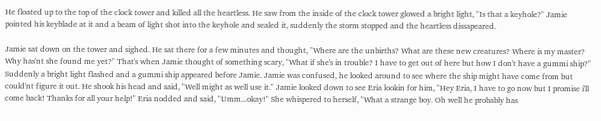He floated up to the top of the clock tower and killed all the heartless. He saw from the inside of the clock tower glowed a bright light, "Is that a keyhole?" Jamie pointed his keyblade at it and a beam of light shot into the keyhole and sealed it, suddenly the storm stopped and the heartless dissapeared.

Jamie sat down on the tower and sighed. He sat there for a few minutes and thought, "Where are the unbirths? What are these new creatures? Where is my master? Why has'nt she found me yet?" That's when Jamie thought of something scary, "What if she's in trouble? I have to get out of here but how I don't have a gummi ship?" Suddenly a bright light flashed and a gummi ship appeared before Jamie. Jamie was confused, he looked around to see where the ship might have come from but could'nt figure it out. He shook his head and said, "Well might as well use it." Jamie looked down to see Eria lookin for him, "Hey Eria, I have to go now but I promise i'll come back! Thanks for all your help!" Eria nodded and said, "Umm...okay!" She whispered to herself, "What a strange boy. Oh well he probably has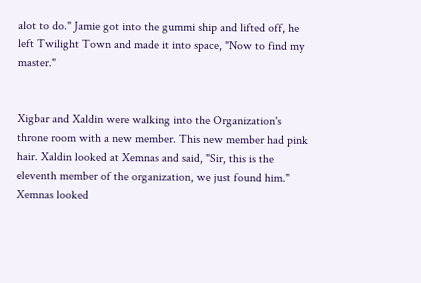alot to do." Jamie got into the gummi ship and lifted off, he left Twilight Town and made it into space, "Now to find my master."


Xigbar and Xaldin were walking into the Organization's throne room with a new member. This new member had pink hair. Xaldin looked at Xemnas and said, "Sir, this is the eleventh member of the organization, we just found him." Xemnas looked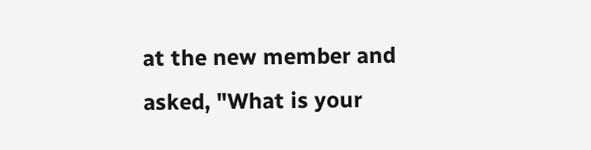at the new member and asked, "What is your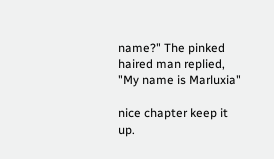name?" The pinked haired man replied, "My name is Marluxia"

nice chapter keep it up.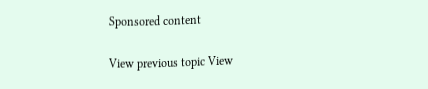Sponsored content

View previous topic View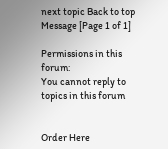next topic Back to top  Message [Page 1 of 1]

Permissions in this forum:
You cannot reply to topics in this forum


Order Here